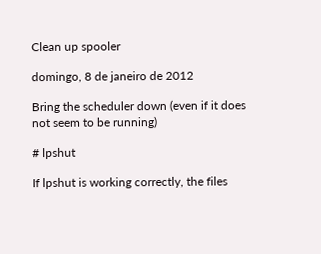Clean up spooler

domingo, 8 de janeiro de 2012

Bring the scheduler down (even if it does not seem to be running)

# lpshut

If lpshut is working correctly, the files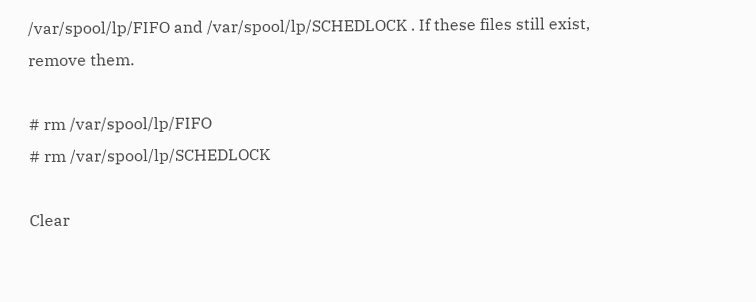/var/spool/lp/FIFO and /var/spool/lp/SCHEDLOCK . If these files still exist, remove them.

# rm /var/spool/lp/FIFO
# rm /var/spool/lp/SCHEDLOCK

Clear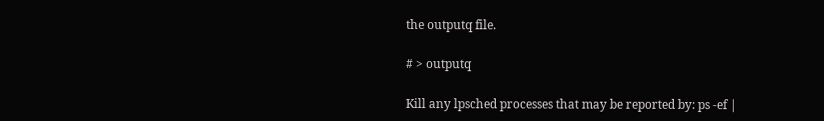the outputq file.

# > outputq

Kill any lpsched processes that may be reported by: ps -ef |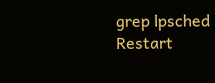grep lpsched
Restart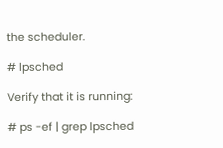the scheduler.

# lpsched

Verify that it is running:

# ps -ef | grep lpsched